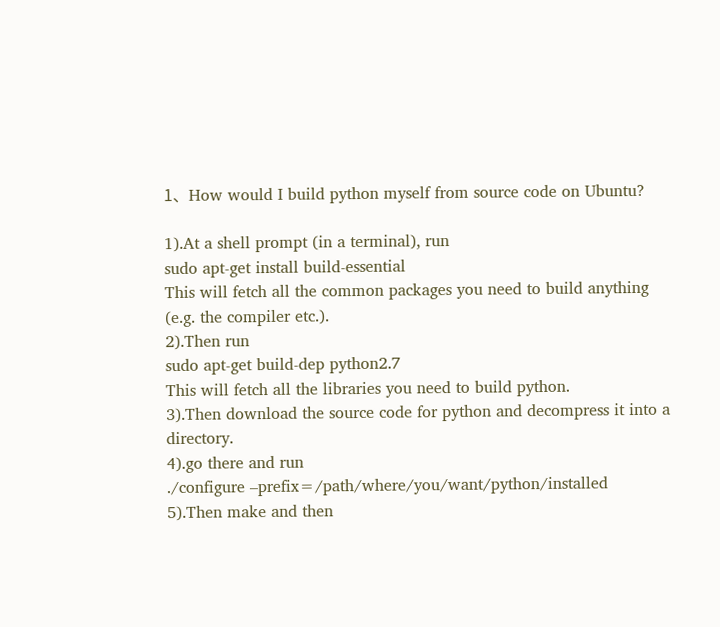1、How would I build python myself from source code on Ubuntu?

1).At a shell prompt (in a terminal), run
sudo apt-get install build-essential
This will fetch all the common packages you need to build anything (e.g. the compiler etc.).
2).Then run
sudo apt-get build-dep python2.7
This will fetch all the libraries you need to build python.
3).Then download the source code for python and decompress it into a directory.
4).go there and run
./configure –prefix=/path/where/you/want/python/installed
5).Then make and then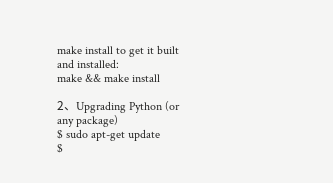make install to get it built and installed:
make && make install

2、Upgrading Python (or any package)
$ sudo apt-get update
$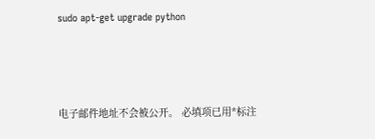sudo apt-get upgrade python



电子邮件地址不会被公开。 必填项已用*标注